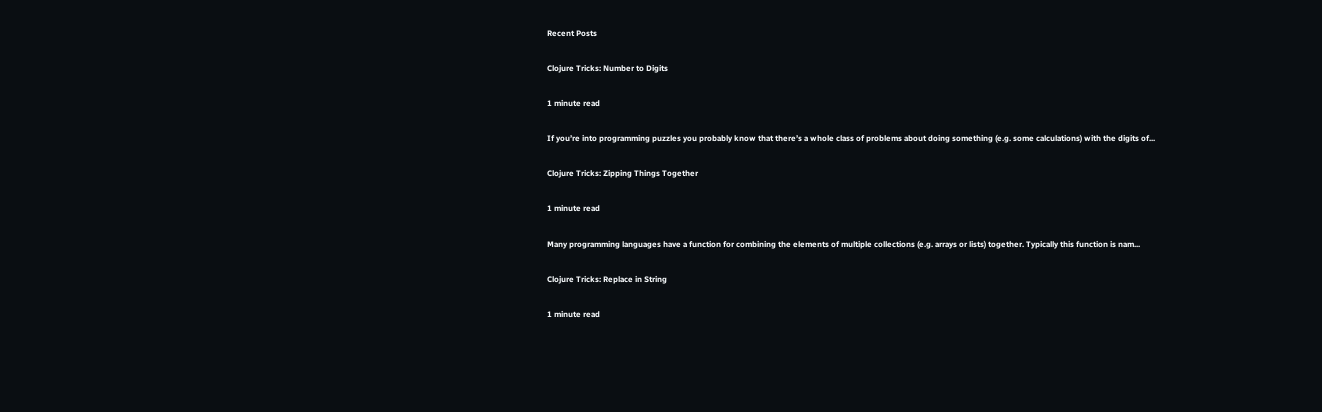Recent Posts

Clojure Tricks: Number to Digits

1 minute read

If you’re into programming puzzles you probably know that there’s a whole class of problems about doing something (e.g. some calculations) with the digits of...

Clojure Tricks: Zipping Things Together

1 minute read

Many programming languages have a function for combining the elements of multiple collections (e.g. arrays or lists) together. Typically this function is nam...

Clojure Tricks: Replace in String

1 minute read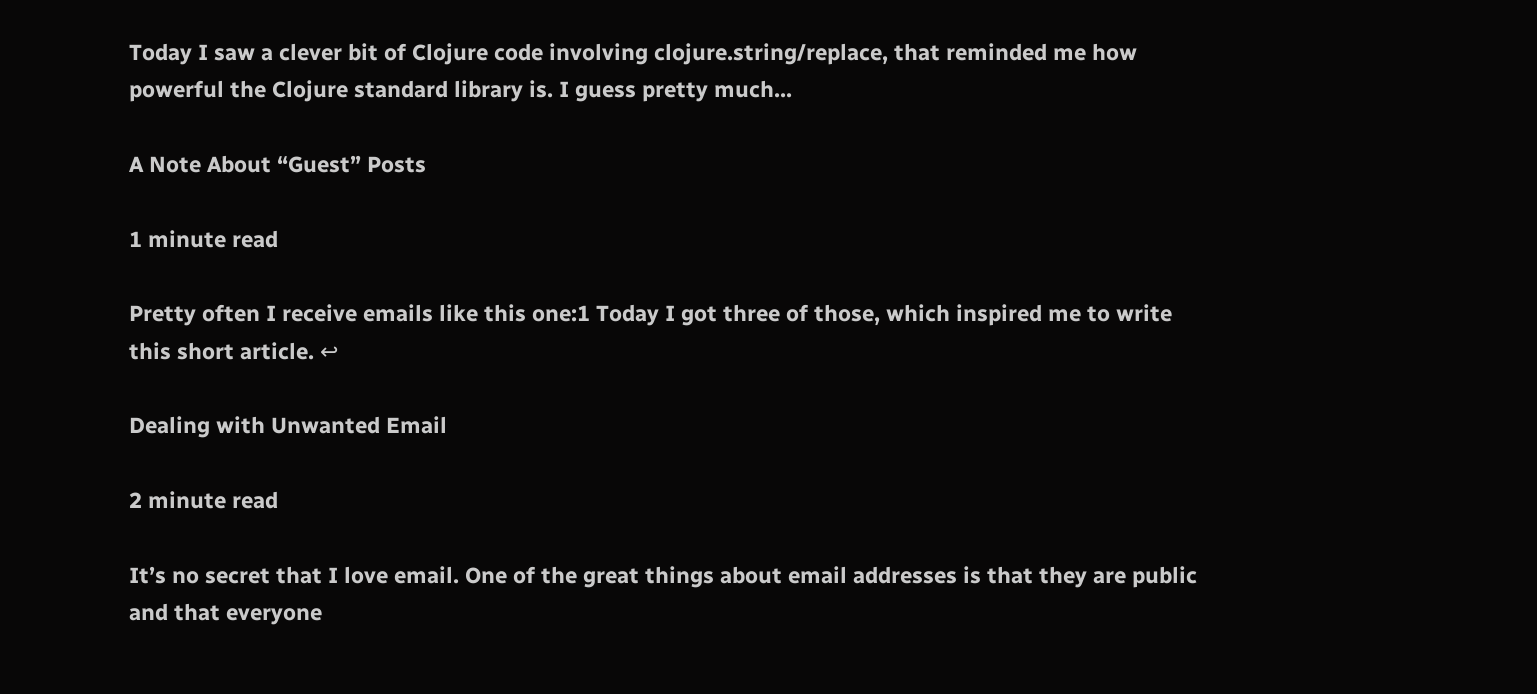Today I saw a clever bit of Clojure code involving clojure.string/replace, that reminded me how powerful the Clojure standard library is. I guess pretty much...

A Note About “Guest” Posts

1 minute read

Pretty often I receive emails like this one:1 Today I got three of those, which inspired me to write this short article. ↩

Dealing with Unwanted Email

2 minute read

It’s no secret that I love email. One of the great things about email addresses is that they are public and that everyone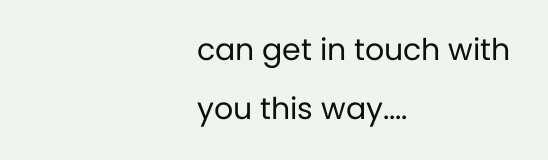can get in touch with you this way....